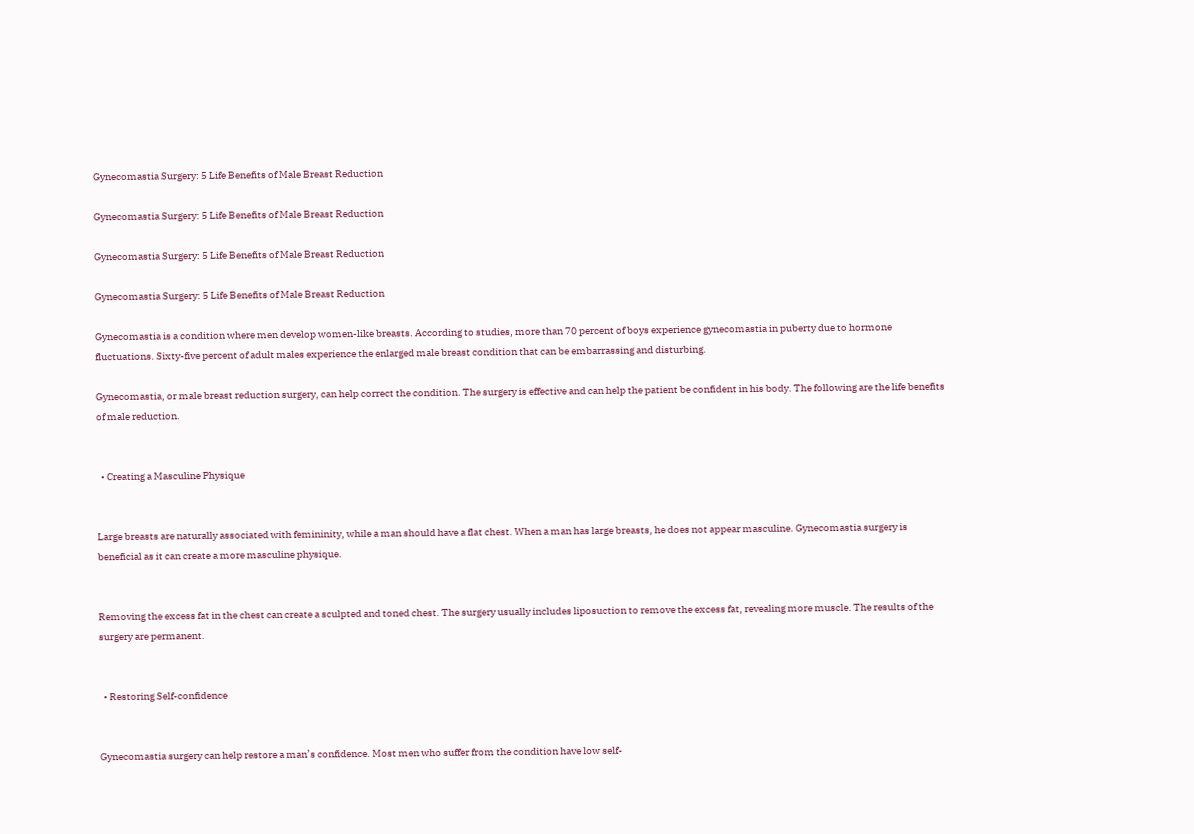Gynecomastia Surgery: 5 Life Benefits of Male Breast Reduction

Gynecomastia Surgery: 5 Life Benefits of Male Breast Reduction

Gynecomastia Surgery: 5 Life Benefits of Male Breast Reduction

Gynecomastia Surgery: 5 Life Benefits of Male Breast Reduction

Gynecomastia is a condition where men develop women-like breasts. According to studies, more than 70 percent of boys experience gynecomastia in puberty due to hormone fluctuations. Sixty-five percent of adult males experience the enlarged male breast condition that can be embarrassing and disturbing.

Gynecomastia, or male breast reduction surgery, can help correct the condition. The surgery is effective and can help the patient be confident in his body. The following are the life benefits of male reduction.


  • Creating a Masculine Physique


Large breasts are naturally associated with femininity, while a man should have a flat chest. When a man has large breasts, he does not appear masculine. Gynecomastia surgery is beneficial as it can create a more masculine physique.


Removing the excess fat in the chest can create a sculpted and toned chest. The surgery usually includes liposuction to remove the excess fat, revealing more muscle. The results of the surgery are permanent.


  • Restoring Self-confidence


Gynecomastia surgery can help restore a man’s confidence. Most men who suffer from the condition have low self-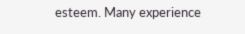esteem. Many experience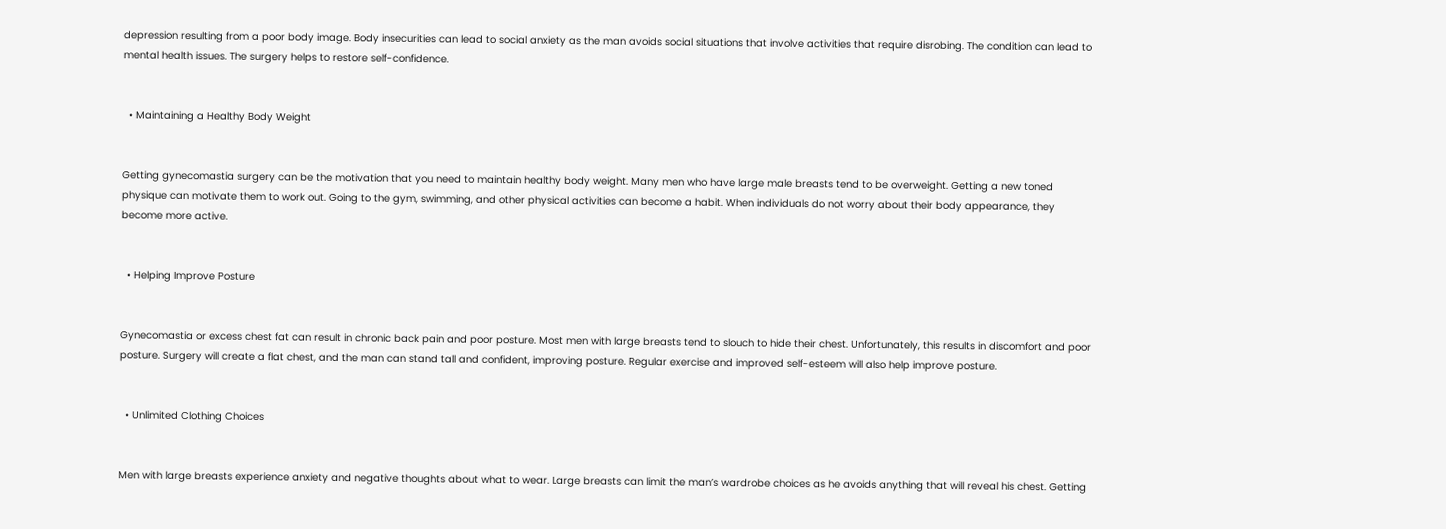depression resulting from a poor body image. Body insecurities can lead to social anxiety as the man avoids social situations that involve activities that require disrobing. The condition can lead to mental health issues. The surgery helps to restore self-confidence.


  • Maintaining a Healthy Body Weight


Getting gynecomastia surgery can be the motivation that you need to maintain healthy body weight. Many men who have large male breasts tend to be overweight. Getting a new toned physique can motivate them to work out. Going to the gym, swimming, and other physical activities can become a habit. When individuals do not worry about their body appearance, they become more active.


  • Helping Improve Posture


Gynecomastia or excess chest fat can result in chronic back pain and poor posture. Most men with large breasts tend to slouch to hide their chest. Unfortunately, this results in discomfort and poor posture. Surgery will create a flat chest, and the man can stand tall and confident, improving posture. Regular exercise and improved self-esteem will also help improve posture.


  • Unlimited Clothing Choices


Men with large breasts experience anxiety and negative thoughts about what to wear. Large breasts can limit the man’s wardrobe choices as he avoids anything that will reveal his chest. Getting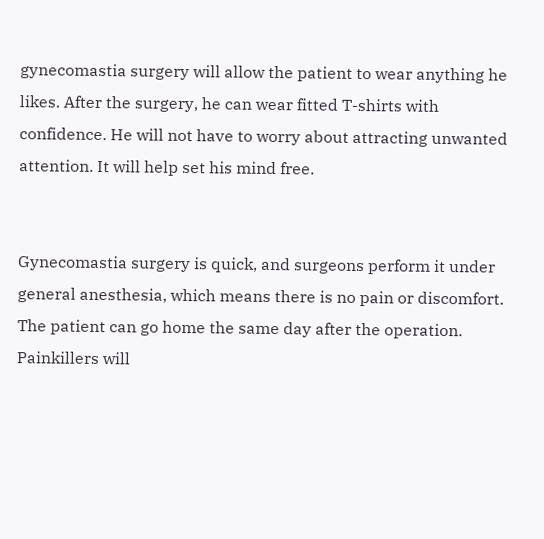gynecomastia surgery will allow the patient to wear anything he likes. After the surgery, he can wear fitted T-shirts with confidence. He will not have to worry about attracting unwanted attention. It will help set his mind free.


Gynecomastia surgery is quick, and surgeons perform it under general anesthesia, which means there is no pain or discomfort. The patient can go home the same day after the operation. Painkillers will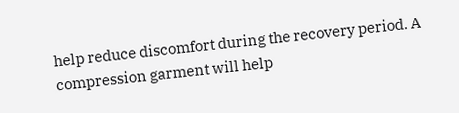help reduce discomfort during the recovery period. A compression garment will help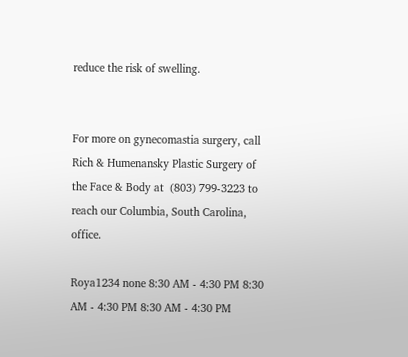reduce the risk of swelling.


For more on gynecomastia surgery, call Rich & Humenansky Plastic Surgery of the Face & Body at  (803) 799-3223 to reach our Columbia, South Carolina, office.

Roya1234 none 8:30 AM - 4:30 PM 8:30 AM - 4:30 PM 8:30 AM - 4:30 PM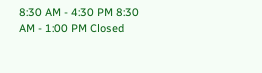8:30 AM - 4:30 PM 8:30 AM - 1:00 PM Closed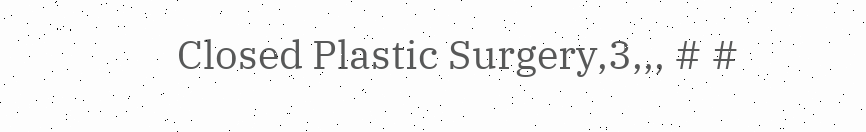Closed Plastic Surgery,3,,, # #